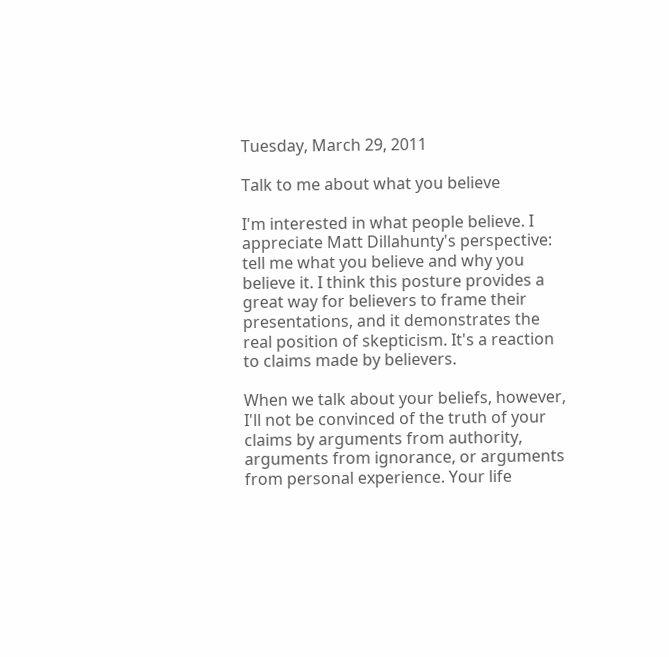Tuesday, March 29, 2011

Talk to me about what you believe

I'm interested in what people believe. I appreciate Matt Dillahunty's perspective: tell me what you believe and why you believe it. I think this posture provides a great way for believers to frame their presentations, and it demonstrates the real position of skepticism. It's a reaction to claims made by believers.

When we talk about your beliefs, however, I'll not be convinced of the truth of your claims by arguments from authority, arguments from ignorance, or arguments from personal experience. Your life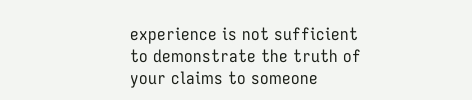experience is not sufficient to demonstrate the truth of your claims to someone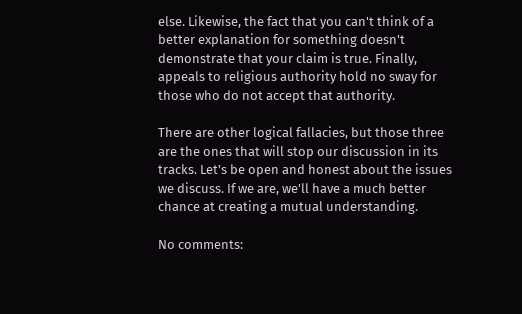else. Likewise, the fact that you can't think of a better explanation for something doesn't demonstrate that your claim is true. Finally, appeals to religious authority hold no sway for those who do not accept that authority.

There are other logical fallacies, but those three are the ones that will stop our discussion in its tracks. Let's be open and honest about the issues we discuss. If we are, we'll have a much better chance at creating a mutual understanding.

No comments: